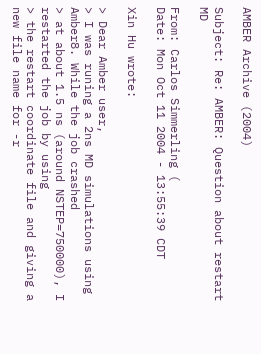AMBER Archive (2004)

Subject: Re: AMBER: Question about restart MD

From: Carlos Simmerling (
Date: Mon Oct 11 2004 - 13:55:39 CDT

Xin Hu wrote:

> Dear Amber user,
> I was runing a 2ns MD simulations using Amber8. While the job crashed
> at about 1.5 ns (around NSTEP=750000), I restarted the job by using
> the restart coordinate file and giving a new file name for -r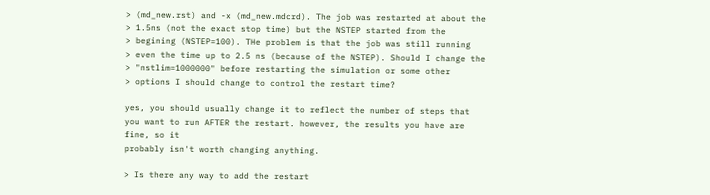> (md_new.rst) and -x (md_new.mdcrd). The job was restarted at about the
> 1.5ns (not the exact stop time) but the NSTEP started from the
> begining (NSTEP=100). THe problem is that the job was still running
> even the time up to 2.5 ns (because of the NSTEP). Should I change the
> "nstlim=1000000" before restarting the simulation or some other
> options I should change to control the restart time?

yes, you should usually change it to reflect the number of steps that
you want to run AFTER the restart. however, the results you have are
fine, so it
probably isn't worth changing anything.

> Is there any way to add the restart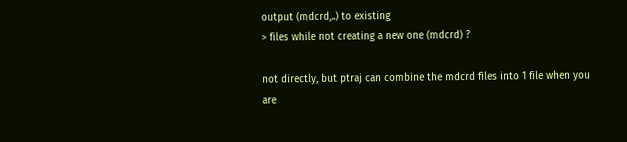output (mdcrd,..) to existing
> files while not creating a new one (mdcrd) ?

not directly, but ptraj can combine the mdcrd files into 1 file when you
are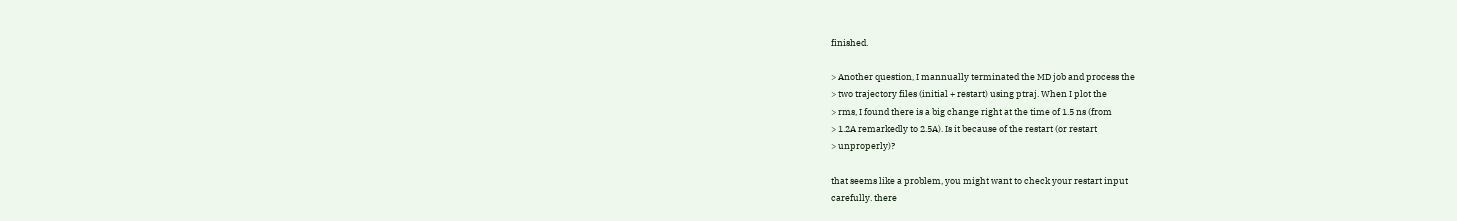finished.

> Another question, I mannually terminated the MD job and process the
> two trajectory files (initial + restart) using ptraj. When I plot the
> rms, I found there is a big change right at the time of 1.5 ns (from
> 1.2A remarkedly to 2.5A). Is it because of the restart (or restart
> unproperly)?

that seems like a problem, you might want to check your restart input
carefully. there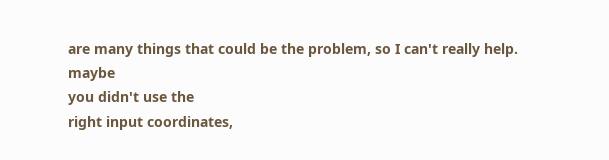are many things that could be the problem, so I can't really help. maybe
you didn't use the
right input coordinates,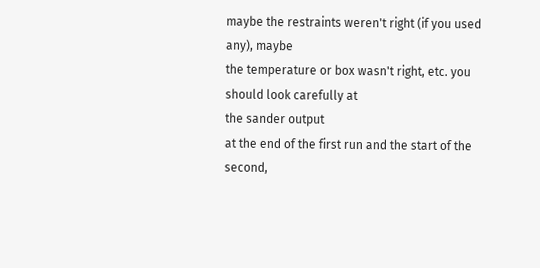maybe the restraints weren't right (if you used
any), maybe
the temperature or box wasn't right, etc. you should look carefully at
the sander output
at the end of the first run and the start of the second,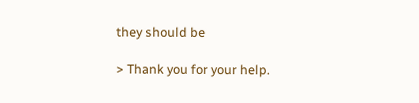they should be

> Thank you for your help.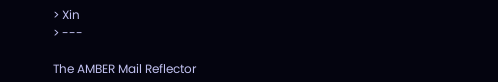> Xin
> ---

The AMBER Mail Reflector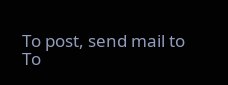To post, send mail to
To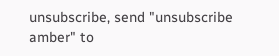unsubscribe, send "unsubscribe amber" to